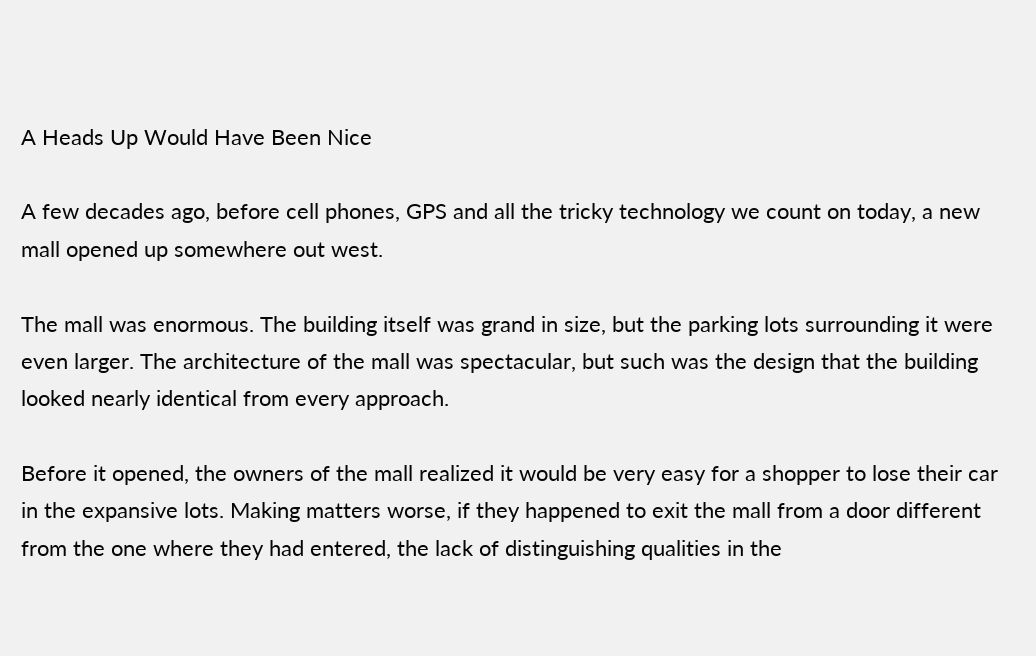A Heads Up Would Have Been Nice

A few decades ago, before cell phones, GPS and all the tricky technology we count on today, a new mall opened up somewhere out west.

The mall was enormous. The building itself was grand in size, but the parking lots surrounding it were even larger. The architecture of the mall was spectacular, but such was the design that the building looked nearly identical from every approach.

Before it opened, the owners of the mall realized it would be very easy for a shopper to lose their car in the expansive lots. Making matters worse, if they happened to exit the mall from a door different from the one where they had entered, the lack of distinguishing qualities in the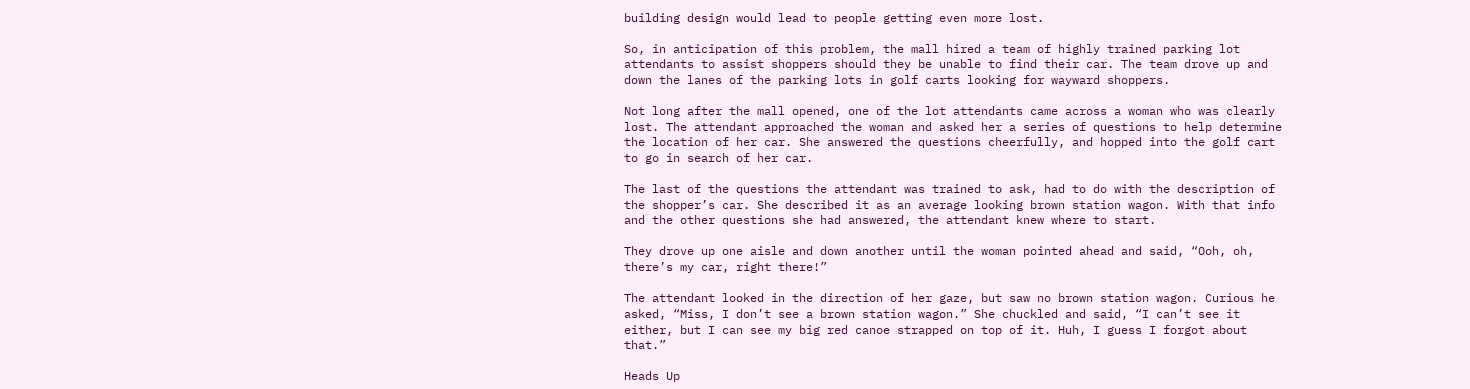building design would lead to people getting even more lost.

So, in anticipation of this problem, the mall hired a team of highly trained parking lot attendants to assist shoppers should they be unable to find their car. The team drove up and down the lanes of the parking lots in golf carts looking for wayward shoppers.

Not long after the mall opened, one of the lot attendants came across a woman who was clearly lost. The attendant approached the woman and asked her a series of questions to help determine the location of her car. She answered the questions cheerfully, and hopped into the golf cart to go in search of her car.

The last of the questions the attendant was trained to ask, had to do with the description of the shopper’s car. She described it as an average looking brown station wagon. With that info and the other questions she had answered, the attendant knew where to start.

They drove up one aisle and down another until the woman pointed ahead and said, “Ooh, oh, there’s my car, right there!”

The attendant looked in the direction of her gaze, but saw no brown station wagon. Curious he asked, “Miss, I don’t see a brown station wagon.” She chuckled and said, “I can’t see it either, but I can see my big red canoe strapped on top of it. Huh, I guess I forgot about that.”

Heads Up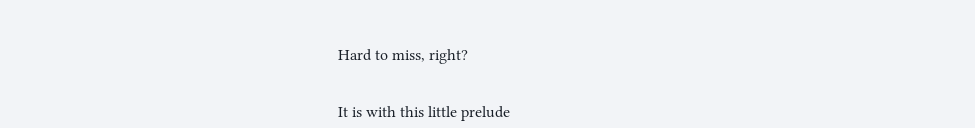Hard to miss, right?


It is with this little prelude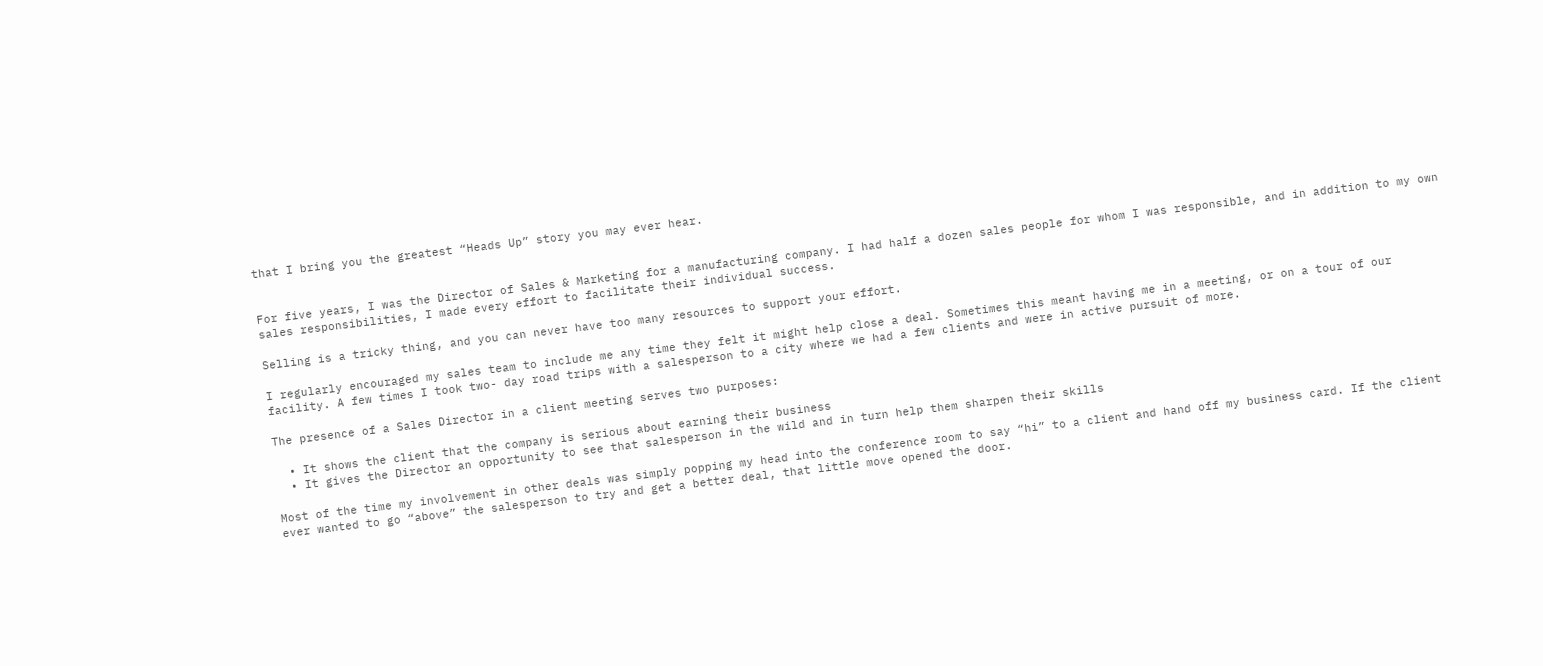that I bring you the greatest “Heads Up” story you may ever hear.


For five years, I was the Director of Sales & Marketing for a manufacturing company. I had half a dozen sales people for whom I was responsible, and in addition to my own sales responsibilities, I made every effort to facilitate their individual success.

Selling is a tricky thing, and you can never have too many resources to support your effort.

I regularly encouraged my sales team to include me any time they felt it might help close a deal. Sometimes this meant having me in a meeting, or on a tour of our facility. A few times I took two- day road trips with a salesperson to a city where we had a few clients and were in active pursuit of more.

The presence of a Sales Director in a client meeting serves two purposes:

  • It shows the client that the company is serious about earning their business
  • It gives the Director an opportunity to see that salesperson in the wild and in turn help them sharpen their skills

Most of the time my involvement in other deals was simply popping my head into the conference room to say “hi” to a client and hand off my business card. If the client ever wanted to go “above” the salesperson to try and get a better deal, that little move opened the door.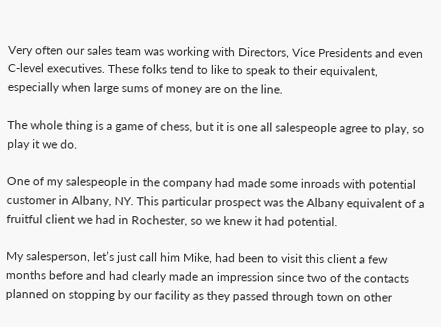Very often our sales team was working with Directors, Vice Presidents and even C-level executives. These folks tend to like to speak to their equivalent, especially when large sums of money are on the line.

The whole thing is a game of chess, but it is one all salespeople agree to play, so play it we do.

One of my salespeople in the company had made some inroads with potential customer in Albany, NY. This particular prospect was the Albany equivalent of a fruitful client we had in Rochester, so we knew it had potential.

My salesperson, let’s just call him Mike, had been to visit this client a few months before and had clearly made an impression since two of the contacts planned on stopping by our facility as they passed through town on other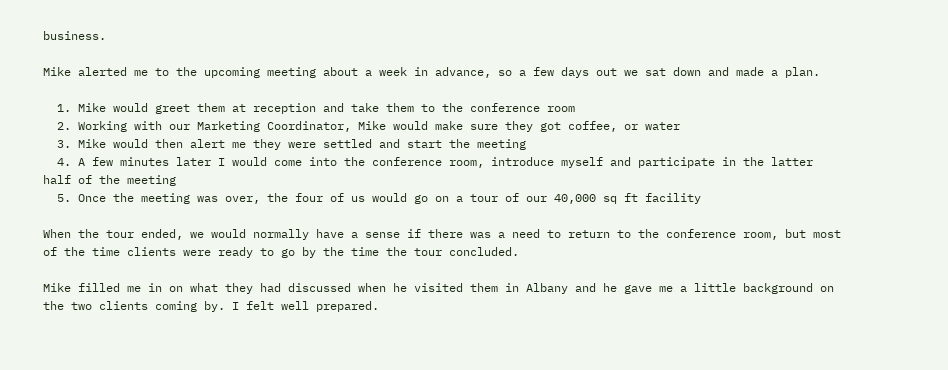business.

Mike alerted me to the upcoming meeting about a week in advance, so a few days out we sat down and made a plan.

  1. Mike would greet them at reception and take them to the conference room
  2. Working with our Marketing Coordinator, Mike would make sure they got coffee, or water
  3. Mike would then alert me they were settled and start the meeting
  4. A few minutes later I would come into the conference room, introduce myself and participate in the latter half of the meeting
  5. Once the meeting was over, the four of us would go on a tour of our 40,000 sq ft facility

When the tour ended, we would normally have a sense if there was a need to return to the conference room, but most of the time clients were ready to go by the time the tour concluded.

Mike filled me in on what they had discussed when he visited them in Albany and he gave me a little background on the two clients coming by. I felt well prepared.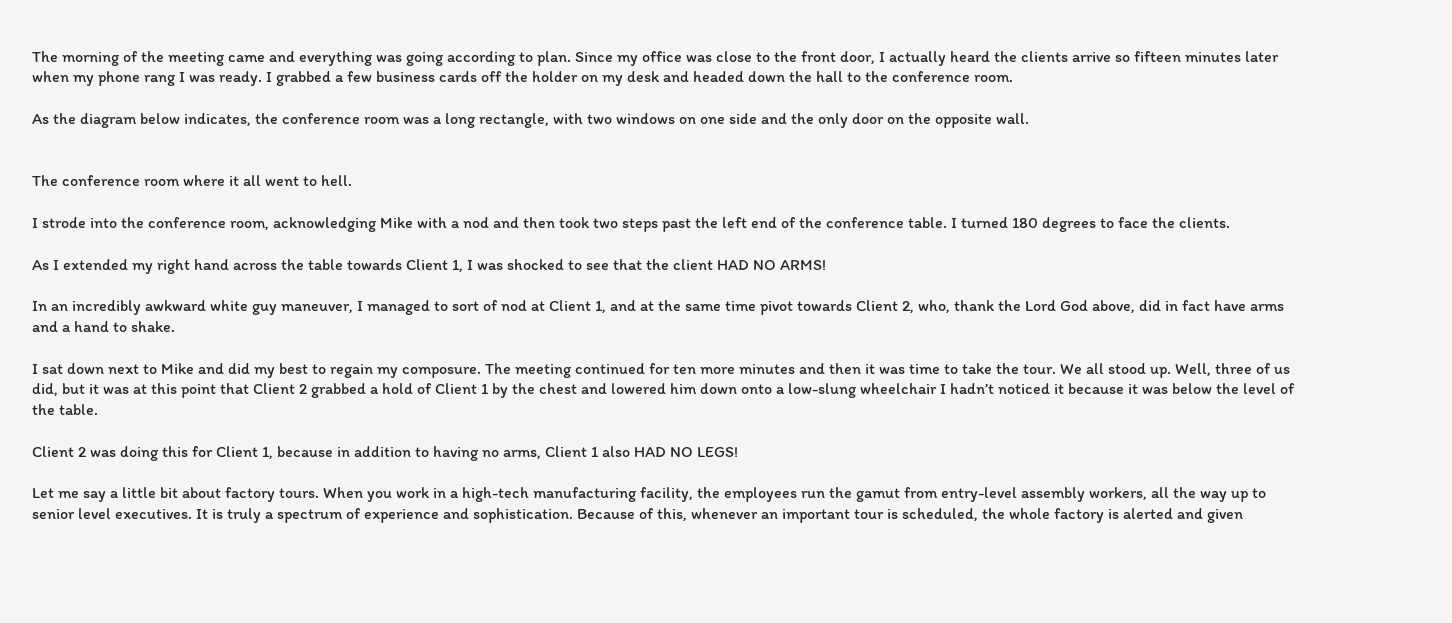The morning of the meeting came and everything was going according to plan. Since my office was close to the front door, I actually heard the clients arrive so fifteen minutes later when my phone rang I was ready. I grabbed a few business cards off the holder on my desk and headed down the hall to the conference room.

As the diagram below indicates, the conference room was a long rectangle, with two windows on one side and the only door on the opposite wall.


The conference room where it all went to hell.

I strode into the conference room, acknowledging Mike with a nod and then took two steps past the left end of the conference table. I turned 180 degrees to face the clients.

As I extended my right hand across the table towards Client 1, I was shocked to see that the client HAD NO ARMS!

In an incredibly awkward white guy maneuver, I managed to sort of nod at Client 1, and at the same time pivot towards Client 2, who, thank the Lord God above, did in fact have arms and a hand to shake.

I sat down next to Mike and did my best to regain my composure. The meeting continued for ten more minutes and then it was time to take the tour. We all stood up. Well, three of us did, but it was at this point that Client 2 grabbed a hold of Client 1 by the chest and lowered him down onto a low-slung wheelchair I hadn’t noticed it because it was below the level of the table.

Client 2 was doing this for Client 1, because in addition to having no arms, Client 1 also HAD NO LEGS!

Let me say a little bit about factory tours. When you work in a high-tech manufacturing facility, the employees run the gamut from entry-level assembly workers, all the way up to senior level executives. It is truly a spectrum of experience and sophistication. Because of this, whenever an important tour is scheduled, the whole factory is alerted and given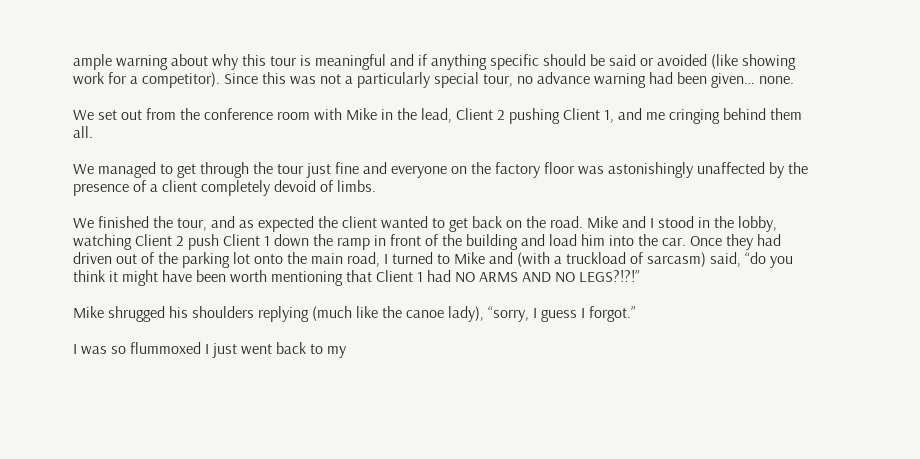ample warning about why this tour is meaningful and if anything specific should be said or avoided (like showing work for a competitor). Since this was not a particularly special tour, no advance warning had been given… none.

We set out from the conference room with Mike in the lead, Client 2 pushing Client 1, and me cringing behind them all.

We managed to get through the tour just fine and everyone on the factory floor was astonishingly unaffected by the presence of a client completely devoid of limbs.

We finished the tour, and as expected the client wanted to get back on the road. Mike and I stood in the lobby, watching Client 2 push Client 1 down the ramp in front of the building and load him into the car. Once they had driven out of the parking lot onto the main road, I turned to Mike and (with a truckload of sarcasm) said, “do you think it might have been worth mentioning that Client 1 had NO ARMS AND NO LEGS?!?!”

Mike shrugged his shoulders replying (much like the canoe lady), “sorry, I guess I forgot.”

I was so flummoxed I just went back to my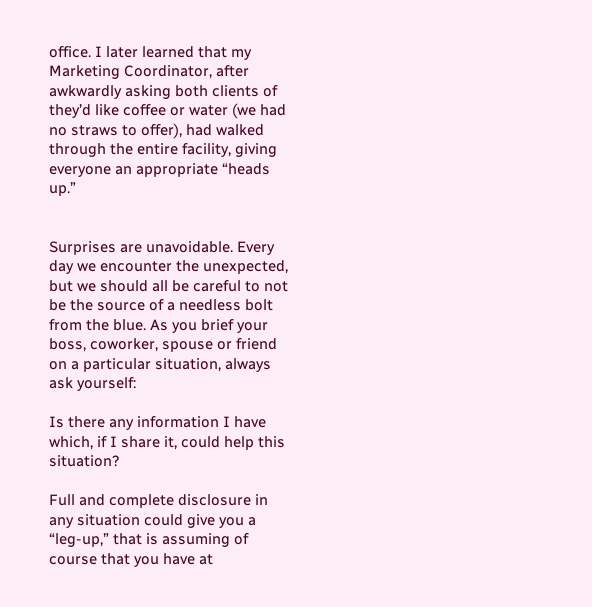office. I later learned that my Marketing Coordinator, after awkwardly asking both clients of they’d like coffee or water (we had no straws to offer), had walked through the entire facility, giving everyone an appropriate “heads up.”


Surprises are unavoidable. Every day we encounter the unexpected, but we should all be careful to not be the source of a needless bolt from the blue. As you brief your boss, coworker, spouse or friend on a particular situation, always ask yourself:

Is there any information I have which, if I share it, could help this situation?

Full and complete disclosure in any situation could give you a “leg-up,” that is assuming of course that you have at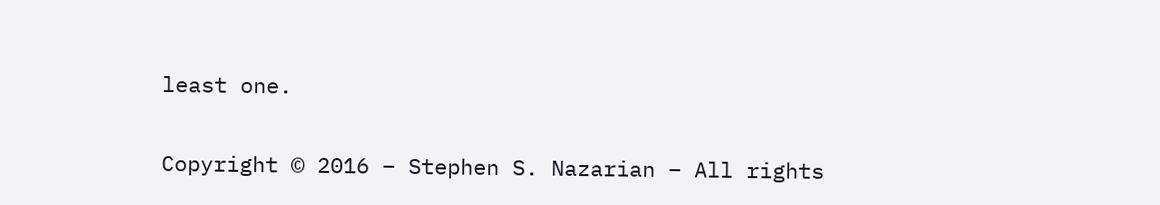least one.

Copyright © 2016 – Stephen S. Nazarian – All rights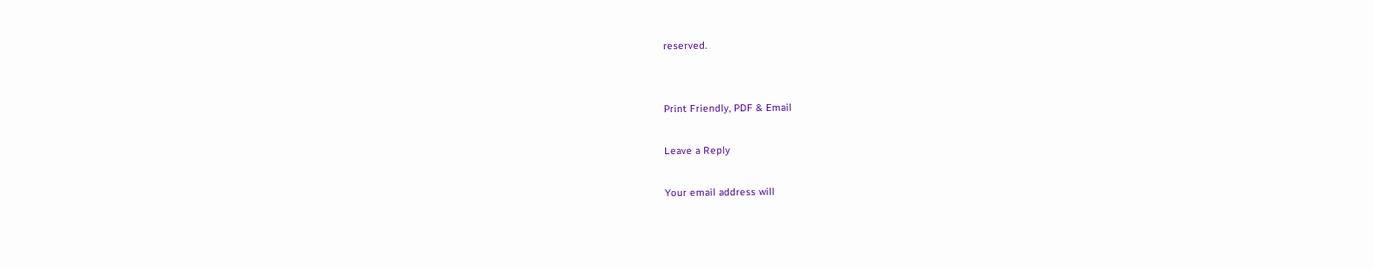reserved.


Print Friendly, PDF & Email

Leave a Reply

Your email address will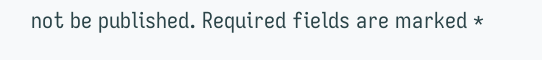not be published. Required fields are marked *